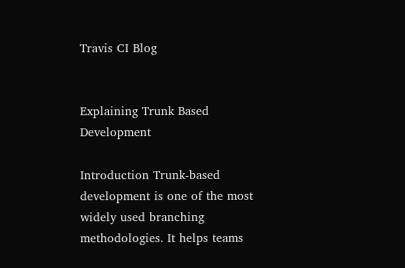Travis CI Blog


Explaining Trunk Based Development

Introduction Trunk-based development is one of the most widely used branching methodologies. It helps teams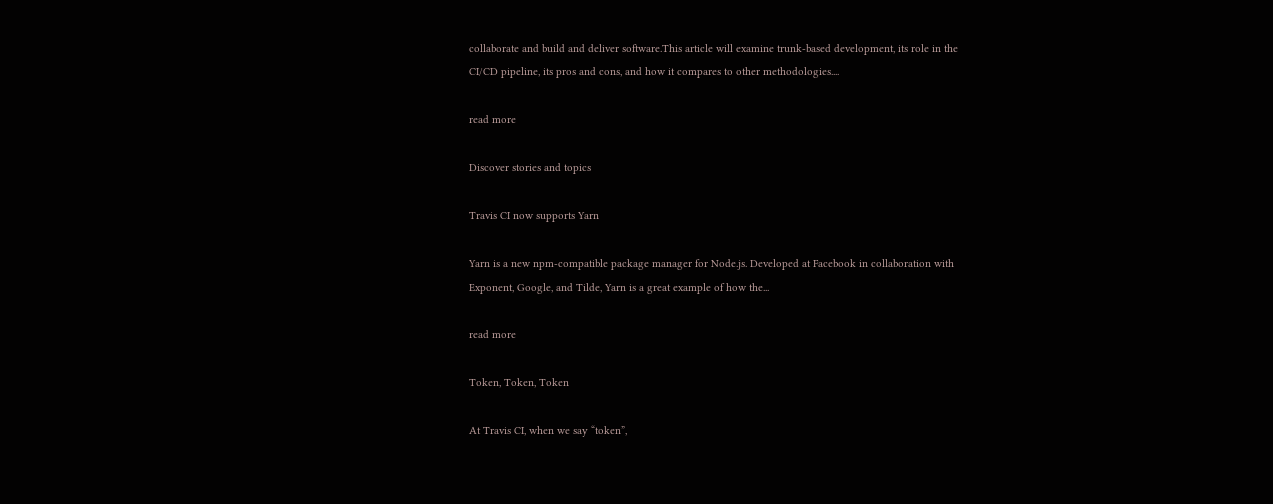collaborate and build and deliver software.This article will examine trunk-based development, its role in the CI/CD pipeline, its pros and cons, and how it compares to other methodologies....

read more

Discover stories and topics

Travis CI now supports Yarn

Yarn is a new npm-compatible package manager for Node.js. Developed at Facebook in collaboration with Exponent, Google, and Tilde, Yarn is a great example of how the...

read more

Token, Token, Token

At Travis CI, when we say “token”,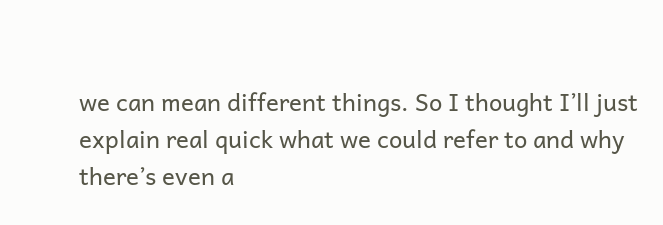we can mean different things. So I thought I’ll just explain real quick what we could refer to and why there’s even a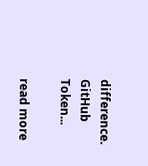difference. GitHub Token...

read more